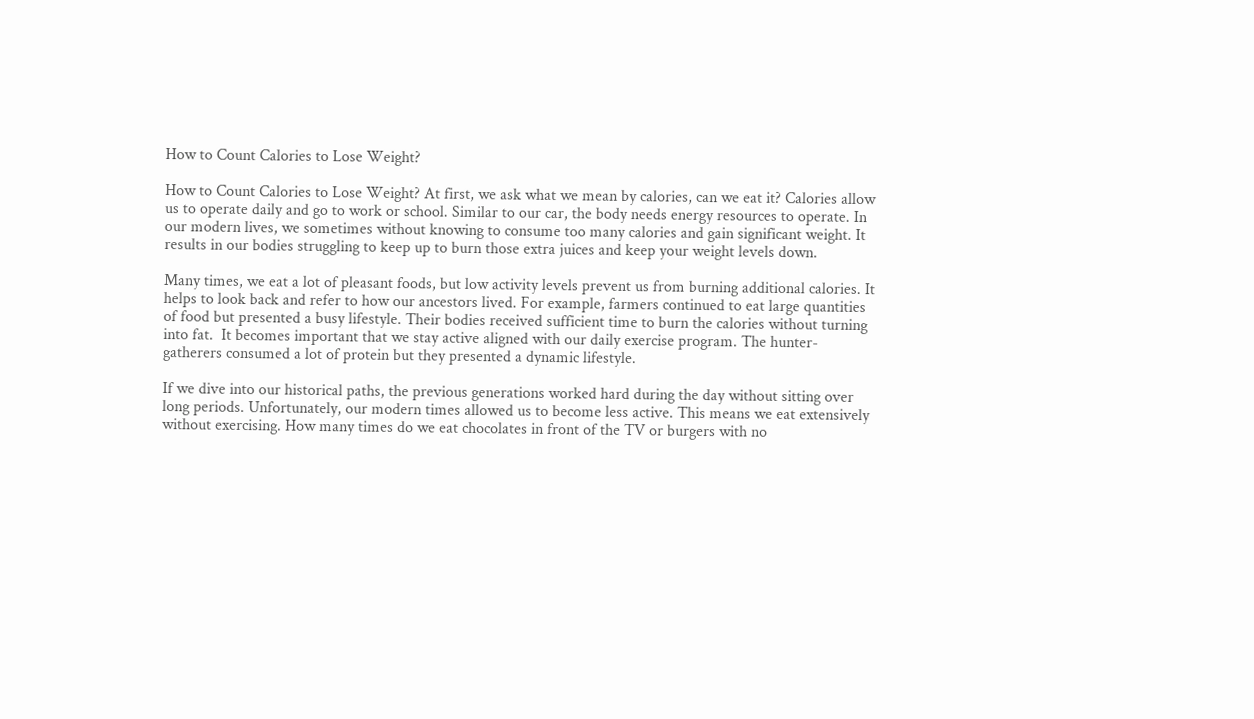How to Count Calories to Lose Weight?

How to Count Calories to Lose Weight? At first, we ask what we mean by calories, can we eat it? Calories allow us to operate daily and go to work or school. Similar to our car, the body needs energy resources to operate. In our modern lives, we sometimes without knowing to consume too many calories and gain significant weight. It results in our bodies struggling to keep up to burn those extra juices and keep your weight levels down.

Many times, we eat a lot of pleasant foods, but low activity levels prevent us from burning additional calories. It helps to look back and refer to how our ancestors lived. For example, farmers continued to eat large quantities of food but presented a busy lifestyle. Their bodies received sufficient time to burn the calories without turning into fat.  It becomes important that we stay active aligned with our daily exercise program. The hunter-gatherers consumed a lot of protein but they presented a dynamic lifestyle.

If we dive into our historical paths, the previous generations worked hard during the day without sitting over long periods. Unfortunately, our modern times allowed us to become less active. This means we eat extensively without exercising. How many times do we eat chocolates in front of the TV or burgers with no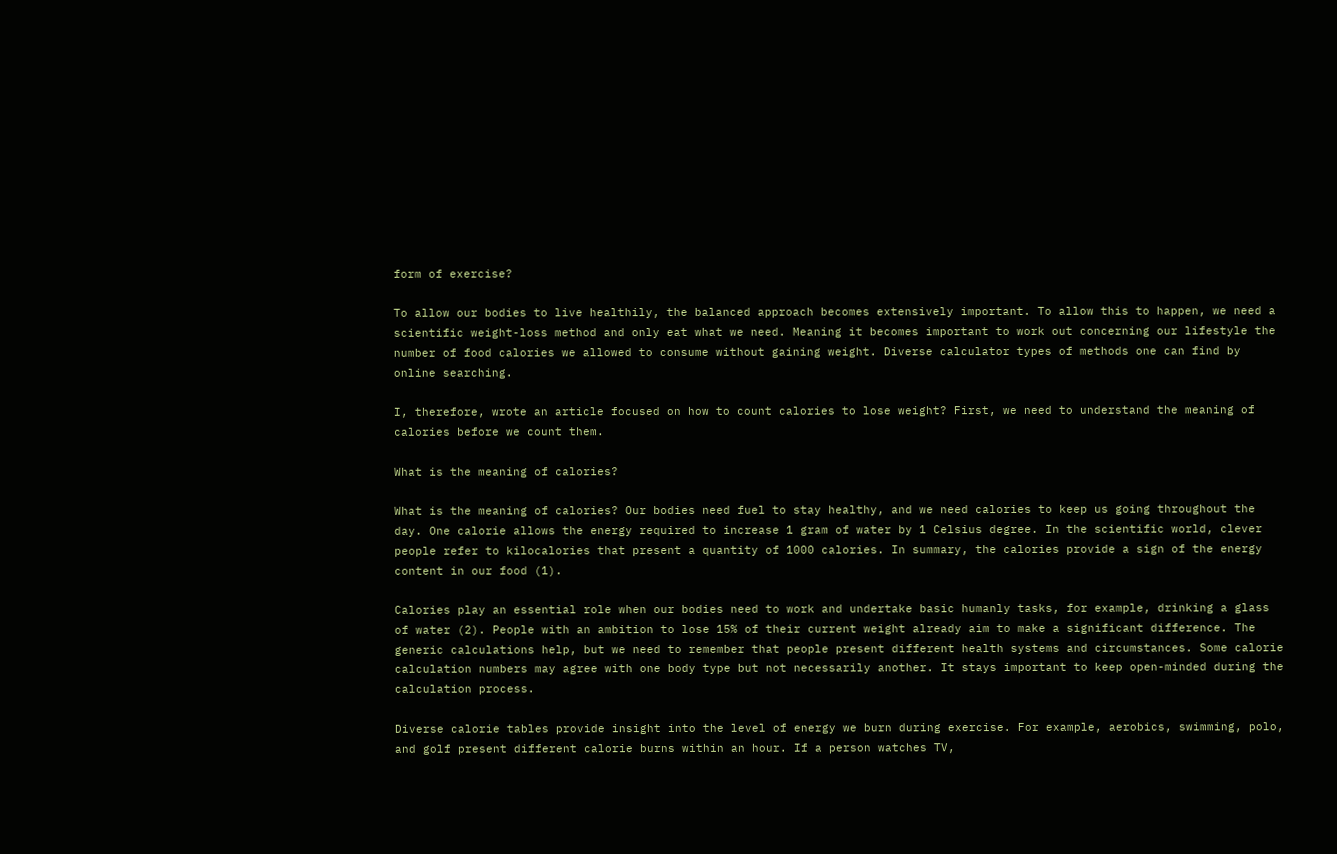form of exercise?

To allow our bodies to live healthily, the balanced approach becomes extensively important. To allow this to happen, we need a scientific weight-loss method and only eat what we need. Meaning it becomes important to work out concerning our lifestyle the number of food calories we allowed to consume without gaining weight. Diverse calculator types of methods one can find by online searching.

I, therefore, wrote an article focused on how to count calories to lose weight? First, we need to understand the meaning of calories before we count them.

What is the meaning of calories?

What is the meaning of calories? Our bodies need fuel to stay healthy, and we need calories to keep us going throughout the day. One calorie allows the energy required to increase 1 gram of water by 1 Celsius degree. In the scientific world, clever people refer to kilocalories that present a quantity of 1000 calories. In summary, the calories provide a sign of the energy content in our food (1).

Calories play an essential role when our bodies need to work and undertake basic humanly tasks, for example, drinking a glass of water (2). People with an ambition to lose 15% of their current weight already aim to make a significant difference. The generic calculations help, but we need to remember that people present different health systems and circumstances. Some calorie calculation numbers may agree with one body type but not necessarily another. It stays important to keep open-minded during the calculation process.

Diverse calorie tables provide insight into the level of energy we burn during exercise. For example, aerobics, swimming, polo, and golf present different calorie burns within an hour. If a person watches TV,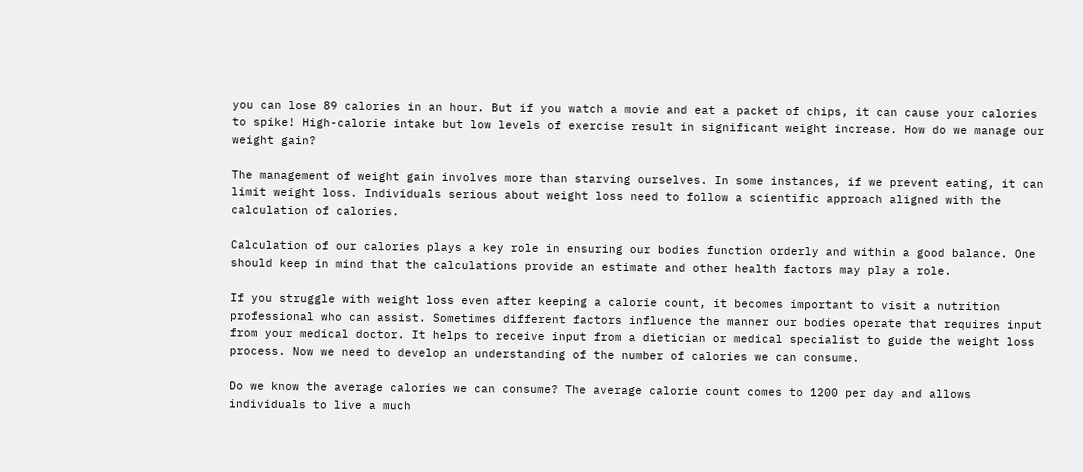you can lose 89 calories in an hour. But if you watch a movie and eat a packet of chips, it can cause your calories to spike! High-calorie intake but low levels of exercise result in significant weight increase. How do we manage our weight gain?

The management of weight gain involves more than starving ourselves. In some instances, if we prevent eating, it can limit weight loss. Individuals serious about weight loss need to follow a scientific approach aligned with the calculation of calories.

Calculation of our calories plays a key role in ensuring our bodies function orderly and within a good balance. One should keep in mind that the calculations provide an estimate and other health factors may play a role.

If you struggle with weight loss even after keeping a calorie count, it becomes important to visit a nutrition professional who can assist. Sometimes different factors influence the manner our bodies operate that requires input from your medical doctor. It helps to receive input from a dietician or medical specialist to guide the weight loss process. Now we need to develop an understanding of the number of calories we can consume.

Do we know the average calories we can consume? The average calorie count comes to 1200 per day and allows individuals to live a much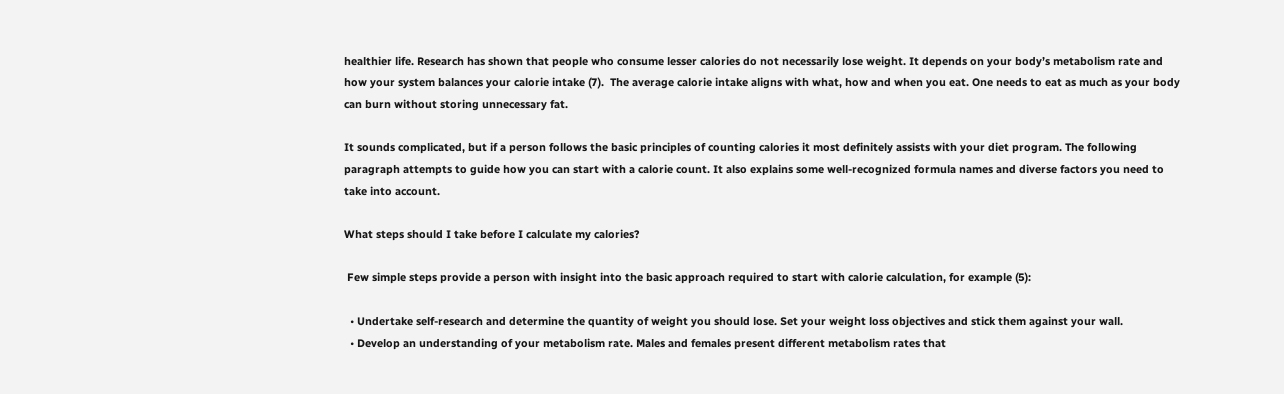healthier life. Research has shown that people who consume lesser calories do not necessarily lose weight. It depends on your body’s metabolism rate and how your system balances your calorie intake (7).  The average calorie intake aligns with what, how and when you eat. One needs to eat as much as your body can burn without storing unnecessary fat.

It sounds complicated, but if a person follows the basic principles of counting calories it most definitely assists with your diet program. The following paragraph attempts to guide how you can start with a calorie count. It also explains some well-recognized formula names and diverse factors you need to take into account.

What steps should I take before I calculate my calories?

 Few simple steps provide a person with insight into the basic approach required to start with calorie calculation, for example (5):

  • Undertake self-research and determine the quantity of weight you should lose. Set your weight loss objectives and stick them against your wall.
  • Develop an understanding of your metabolism rate. Males and females present different metabolism rates that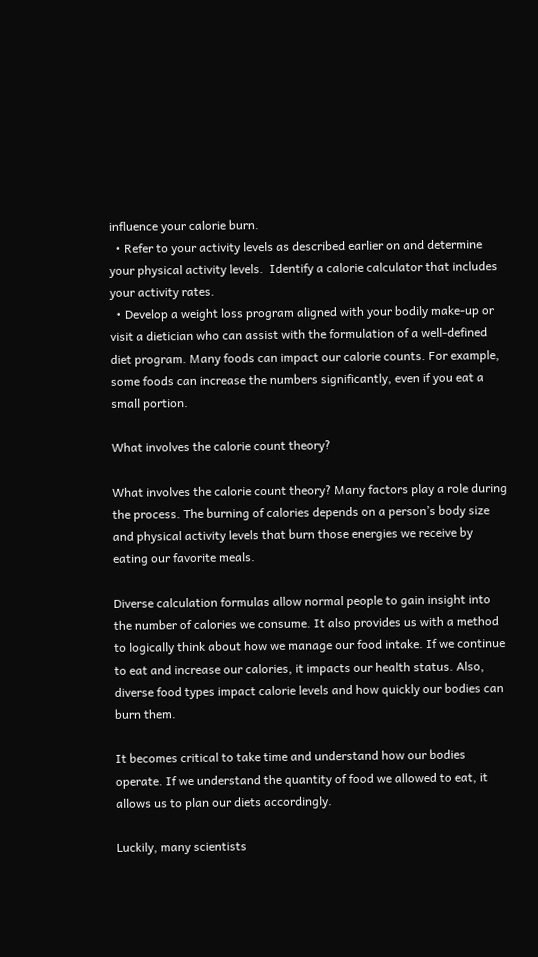influence your calorie burn.
  • Refer to your activity levels as described earlier on and determine your physical activity levels.  Identify a calorie calculator that includes your activity rates.
  • Develop a weight loss program aligned with your bodily make-up or visit a dietician who can assist with the formulation of a well-defined diet program. Many foods can impact our calorie counts. For example, some foods can increase the numbers significantly, even if you eat a small portion.

What involves the calorie count theory?

What involves the calorie count theory? Many factors play a role during the process. The burning of calories depends on a person’s body size and physical activity levels that burn those energies we receive by eating our favorite meals.

Diverse calculation formulas allow normal people to gain insight into the number of calories we consume. It also provides us with a method to logically think about how we manage our food intake. If we continue to eat and increase our calories, it impacts our health status. Also, diverse food types impact calorie levels and how quickly our bodies can burn them.

It becomes critical to take time and understand how our bodies operate. If we understand the quantity of food we allowed to eat, it allows us to plan our diets accordingly.

Luckily, many scientists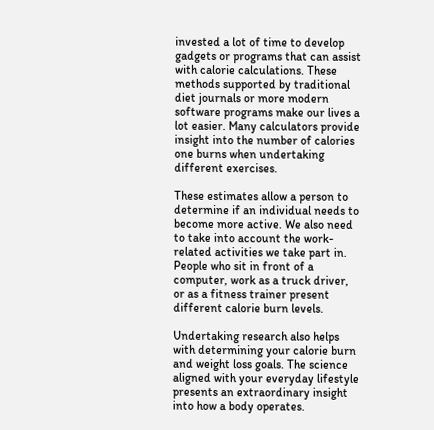invested a lot of time to develop gadgets or programs that can assist with calorie calculations. These methods supported by traditional diet journals or more modern software programs make our lives a lot easier. Many calculators provide insight into the number of calories one burns when undertaking different exercises.

These estimates allow a person to determine if an individual needs to become more active. We also need to take into account the work-related activities we take part in. People who sit in front of a computer, work as a truck driver, or as a fitness trainer present different calorie burn levels.

Undertaking research also helps with determining your calorie burn and weight loss goals. The science aligned with your everyday lifestyle presents an extraordinary insight into how a body operates.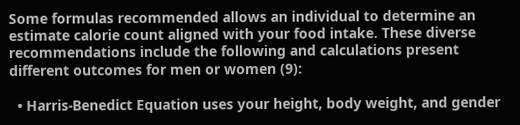Some formulas recommended allows an individual to determine an estimate calorie count aligned with your food intake. These diverse recommendations include the following and calculations present different outcomes for men or women (9):

  • Harris-Benedict Equation uses your height, body weight, and gender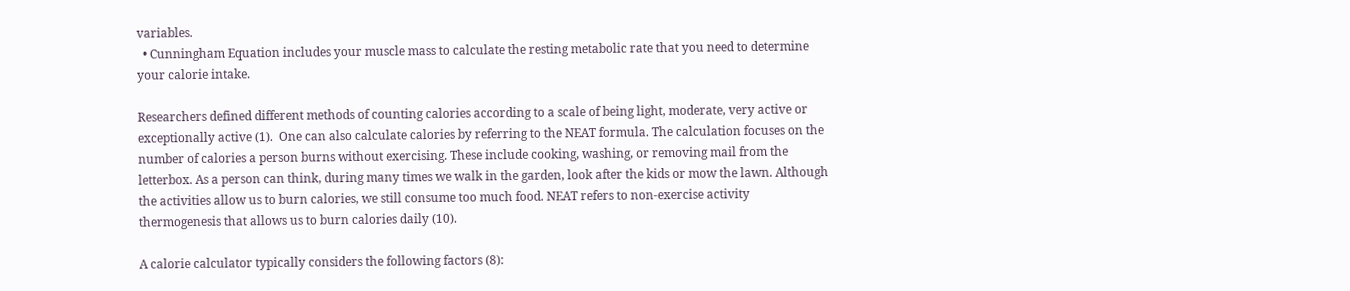variables.
  • Cunningham Equation includes your muscle mass to calculate the resting metabolic rate that you need to determine your calorie intake.

Researchers defined different methods of counting calories according to a scale of being light, moderate, very active or exceptionally active (1).  One can also calculate calories by referring to the NEAT formula. The calculation focuses on the number of calories a person burns without exercising. These include cooking, washing, or removing mail from the letterbox. As a person can think, during many times we walk in the garden, look after the kids or mow the lawn. Although the activities allow us to burn calories, we still consume too much food. NEAT refers to non-exercise activity thermogenesis that allows us to burn calories daily (10).

A calorie calculator typically considers the following factors (8):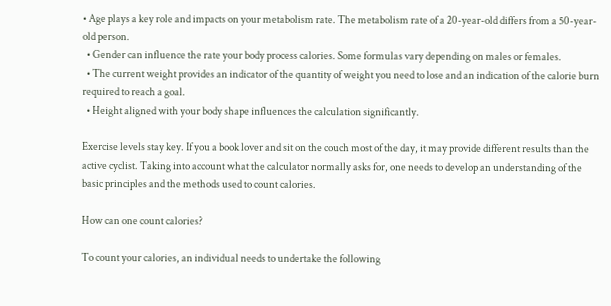• Age plays a key role and impacts on your metabolism rate. The metabolism rate of a 20-year-old differs from a 50-year-old person.
  • Gender can influence the rate your body process calories. Some formulas vary depending on males or females.
  • The current weight provides an indicator of the quantity of weight you need to lose and an indication of the calorie burn required to reach a goal.
  • Height aligned with your body shape influences the calculation significantly.

Exercise levels stay key. If you a book lover and sit on the couch most of the day, it may provide different results than the active cyclist. Taking into account what the calculator normally asks for, one needs to develop an understanding of the basic principles and the methods used to count calories.

How can one count calories?

To count your calories, an individual needs to undertake the following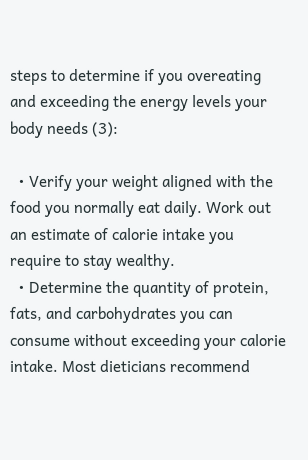steps to determine if you overeating and exceeding the energy levels your body needs (3):

  • Verify your weight aligned with the food you normally eat daily. Work out an estimate of calorie intake you require to stay wealthy.
  • Determine the quantity of protein, fats, and carbohydrates you can consume without exceeding your calorie intake. Most dieticians recommend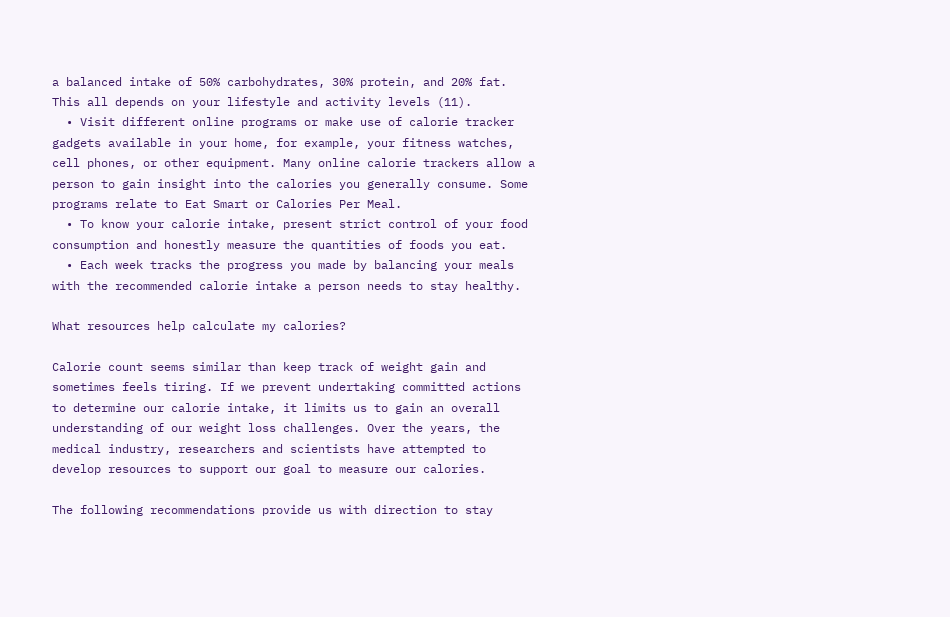a balanced intake of 50% carbohydrates, 30% protein, and 20% fat. This all depends on your lifestyle and activity levels (11).
  • Visit different online programs or make use of calorie tracker gadgets available in your home, for example, your fitness watches, cell phones, or other equipment. Many online calorie trackers allow a person to gain insight into the calories you generally consume. Some programs relate to Eat Smart or Calories Per Meal.
  • To know your calorie intake, present strict control of your food consumption and honestly measure the quantities of foods you eat.
  • Each week tracks the progress you made by balancing your meals with the recommended calorie intake a person needs to stay healthy.

What resources help calculate my calories?

Calorie count seems similar than keep track of weight gain and sometimes feels tiring. If we prevent undertaking committed actions to determine our calorie intake, it limits us to gain an overall understanding of our weight loss challenges. Over the years, the medical industry, researchers and scientists have attempted to develop resources to support our goal to measure our calories.

The following recommendations provide us with direction to stay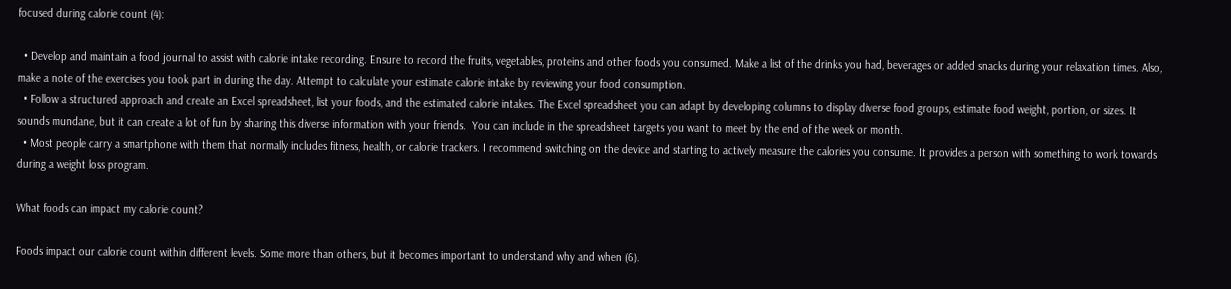focused during calorie count (4):

  • Develop and maintain a food journal to assist with calorie intake recording. Ensure to record the fruits, vegetables, proteins and other foods you consumed. Make a list of the drinks you had, beverages or added snacks during your relaxation times. Also, make a note of the exercises you took part in during the day. Attempt to calculate your estimate calorie intake by reviewing your food consumption.
  • Follow a structured approach and create an Excel spreadsheet, list your foods, and the estimated calorie intakes. The Excel spreadsheet you can adapt by developing columns to display diverse food groups, estimate food weight, portion, or sizes. It sounds mundane, but it can create a lot of fun by sharing this diverse information with your friends.  You can include in the spreadsheet targets you want to meet by the end of the week or month.
  • Most people carry a smartphone with them that normally includes fitness, health, or calorie trackers. I recommend switching on the device and starting to actively measure the calories you consume. It provides a person with something to work towards during a weight loss program.

What foods can impact my calorie count?

Foods impact our calorie count within different levels. Some more than others, but it becomes important to understand why and when (6).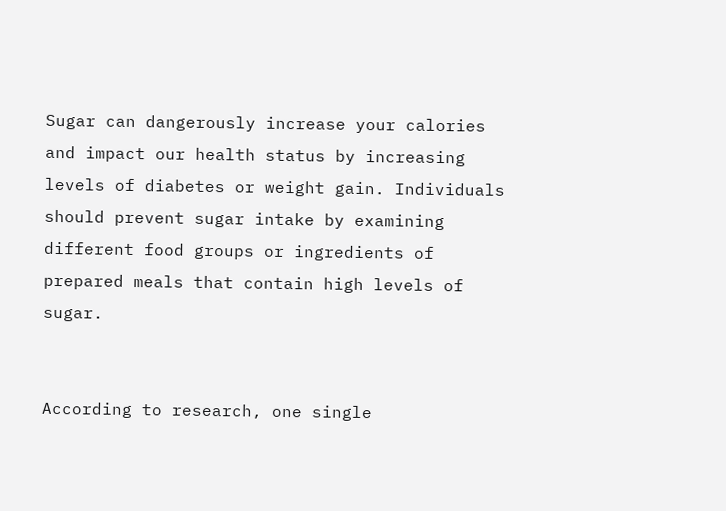Sugar can dangerously increase your calories and impact our health status by increasing levels of diabetes or weight gain. Individuals should prevent sugar intake by examining different food groups or ingredients of prepared meals that contain high levels of sugar.


According to research, one single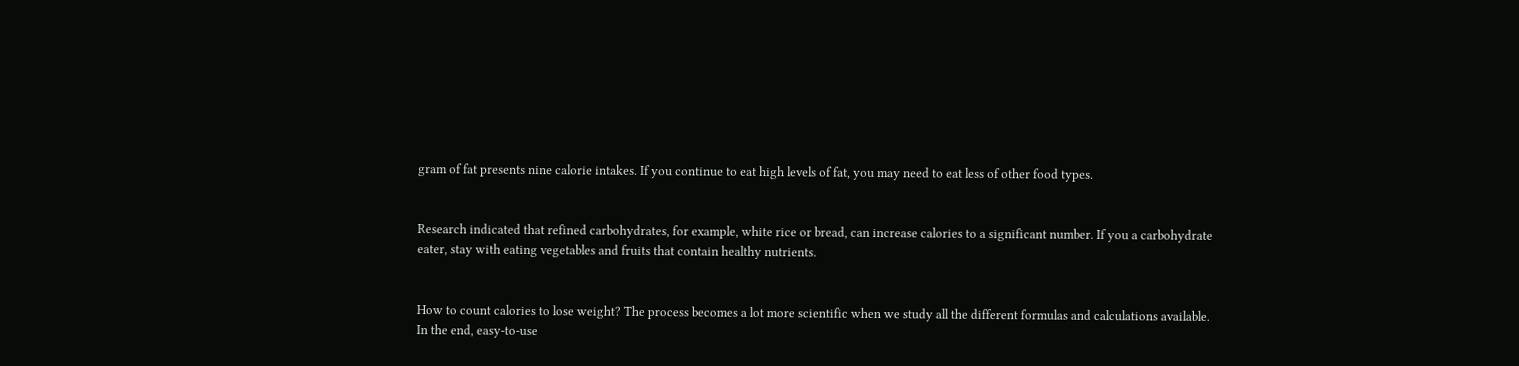gram of fat presents nine calorie intakes. If you continue to eat high levels of fat, you may need to eat less of other food types.


Research indicated that refined carbohydrates, for example, white rice or bread, can increase calories to a significant number. If you a carbohydrate eater, stay with eating vegetables and fruits that contain healthy nutrients.


How to count calories to lose weight? The process becomes a lot more scientific when we study all the different formulas and calculations available. In the end, easy-to-use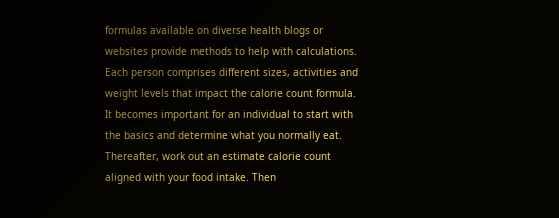formulas available on diverse health blogs or websites provide methods to help with calculations. Each person comprises different sizes, activities and weight levels that impact the calorie count formula. It becomes important for an individual to start with the basics and determine what you normally eat. Thereafter, work out an estimate calorie count aligned with your food intake. Then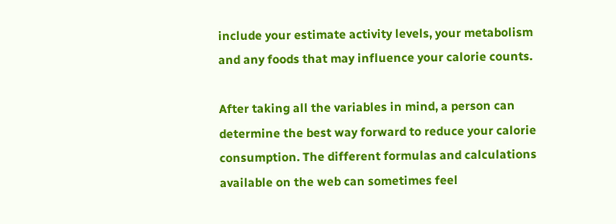include your estimate activity levels, your metabolism and any foods that may influence your calorie counts.

After taking all the variables in mind, a person can determine the best way forward to reduce your calorie consumption. The different formulas and calculations available on the web can sometimes feel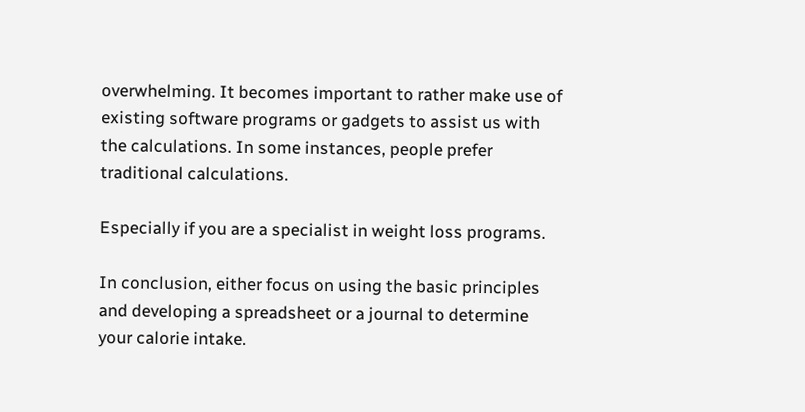overwhelming. It becomes important to rather make use of existing software programs or gadgets to assist us with the calculations. In some instances, people prefer traditional calculations.

Especially if you are a specialist in weight loss programs.

In conclusion, either focus on using the basic principles and developing a spreadsheet or a journal to determine your calorie intake.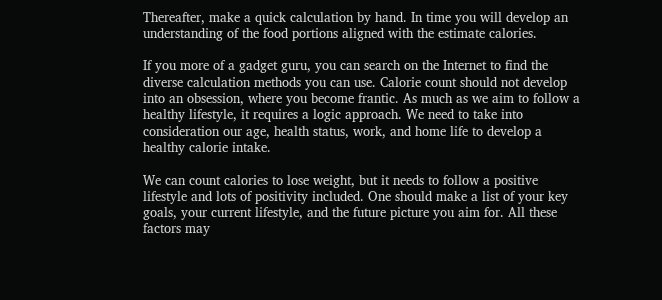Thereafter, make a quick calculation by hand. In time you will develop an understanding of the food portions aligned with the estimate calories.

If you more of a gadget guru, you can search on the Internet to find the diverse calculation methods you can use. Calorie count should not develop into an obsession, where you become frantic. As much as we aim to follow a healthy lifestyle, it requires a logic approach. We need to take into consideration our age, health status, work, and home life to develop a healthy calorie intake.

We can count calories to lose weight, but it needs to follow a positive lifestyle and lots of positivity included. One should make a list of your key goals, your current lifestyle, and the future picture you aim for. All these factors may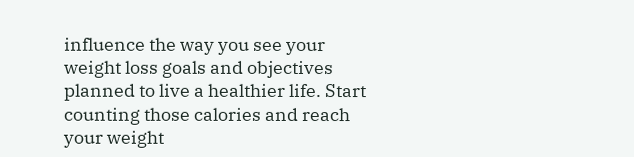influence the way you see your weight loss goals and objectives planned to live a healthier life. Start counting those calories and reach your weight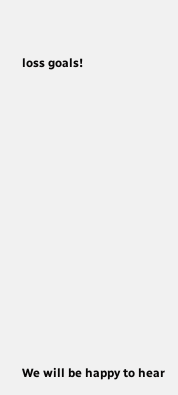loss goals!













We will be happy to hear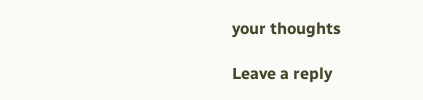your thoughts

Leave a reply